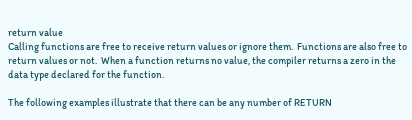return value
Calling functions are free to receive return values or ignore them.  Functions are also free to return values or not.  When a function returns no value, the compiler returns a zero in the data type declared for the function.

The following examples illustrate that there can be any number of RETURN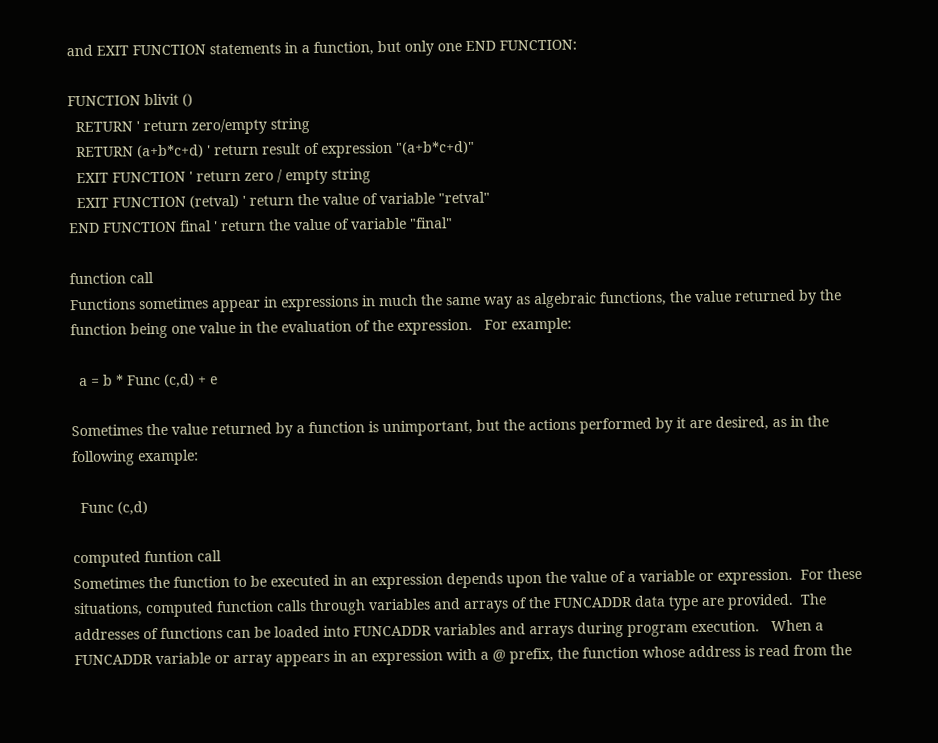and EXIT FUNCTION statements in a function, but only one END FUNCTION:

FUNCTION blivit ()
  RETURN ' return zero/empty string
  RETURN (a+b*c+d) ' return result of expression "(a+b*c+d)"
  EXIT FUNCTION ' return zero / empty string
  EXIT FUNCTION (retval) ' return the value of variable "retval"
END FUNCTION final ' return the value of variable "final"

function call
Functions sometimes appear in expressions in much the same way as algebraic functions, the value returned by the function being one value in the evaluation of the expression.   For example:

  a = b * Func (c,d) + e

Sometimes the value returned by a function is unimportant, but the actions performed by it are desired, as in the following example:

  Func (c,d)

computed funtion call
Sometimes the function to be executed in an expression depends upon the value of a variable or expression.  For these situations, computed function calls through variables and arrays of the FUNCADDR data type are provided.  The addresses of functions can be loaded into FUNCADDR variables and arrays during program execution.   When a FUNCADDR variable or array appears in an expression with a @ prefix, the function whose address is read from the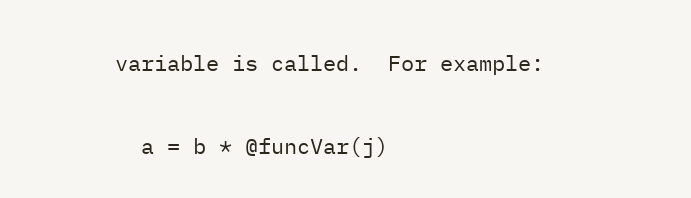variable is called.  For example:

  a = b * @funcVar(j)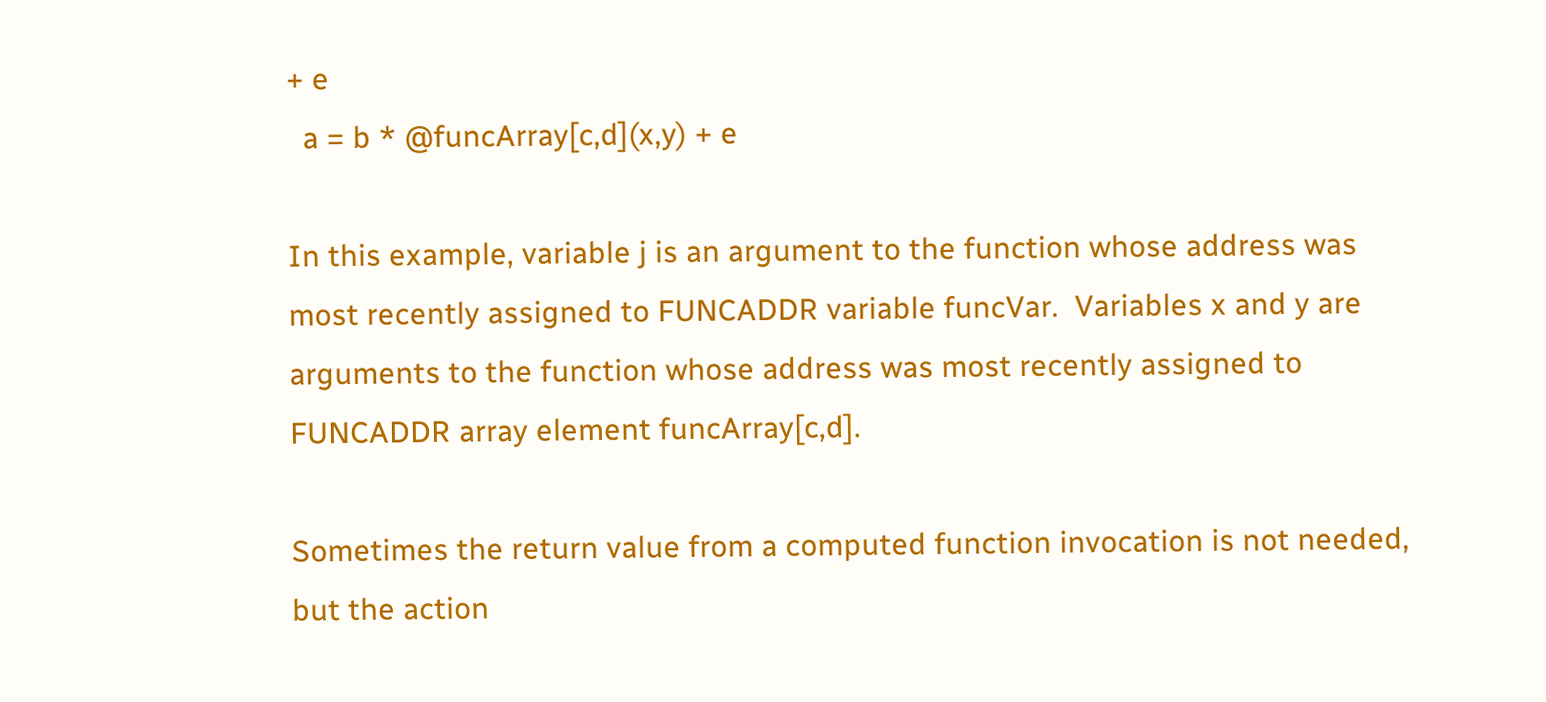+ e
  a = b * @funcArray[c,d](x,y) + e

In this example, variable j is an argument to the function whose address was most recently assigned to FUNCADDR variable funcVar.  Variables x and y are arguments to the function whose address was most recently assigned to FUNCADDR array element funcArray[c,d].

Sometimes the return value from a computed function invocation is not needed, but the action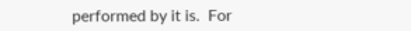performed by it is.  For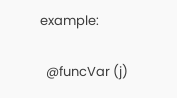example:

  @funcVar (j)